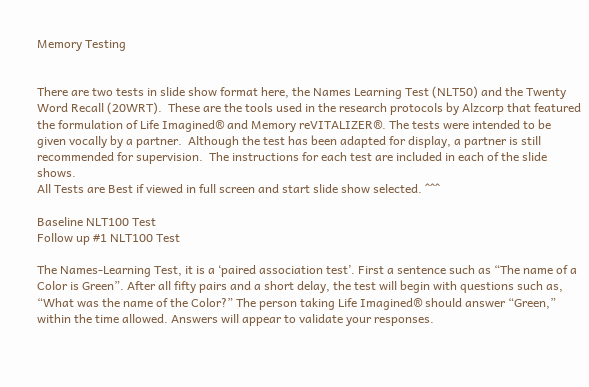Memory Testing


There are two tests in slide show format here, the Names Learning Test (NLT50) and the Twenty Word Recall (20WRT).  These are the tools used in the research protocols by Alzcorp that featured the formulation of Life Imagined® and Memory reVITALIZER®. The tests were intended to be given vocally by a partner.  Although the test has been adapted for display, a partner is still recommended for supervision.  The instructions for each test are included in each of the slide shows.
All Tests are Best if viewed in full screen and start slide show selected. ^^^

Baseline NLT100 Test
Follow up #1 NLT100 Test

The Names-Learning Test, it is a ‘paired association test’. First a sentence such as “The name of a Color is Green”. After all fifty pairs and a short delay, the test will begin with questions such as, “What was the name of the Color?” The person taking Life Imagined® should answer “Green,” within the time allowed. Answers will appear to validate your responses.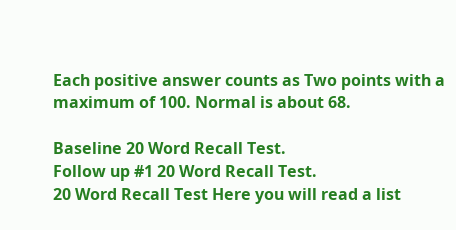Each positive answer counts as Two points with a maximum of 100. Normal is about 68.

Baseline 20 Word Recall Test.
Follow up #1 20 Word Recall Test.
20 Word Recall Test Here you will read a list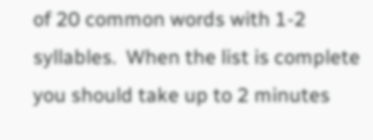of 20 common words with 1-2 syllables.  When the list is complete you should take up to 2 minutes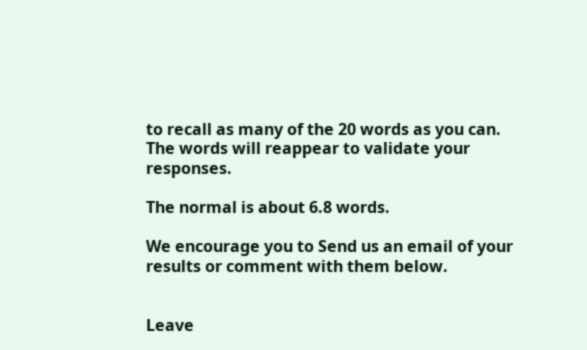to recall as many of the 20 words as you can. The words will reappear to validate your responses.

The normal is about 6.8 words.

We encourage you to Send us an email of your results or comment with them below.


Leave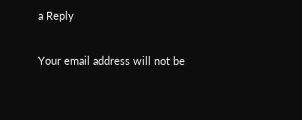a Reply

Your email address will not be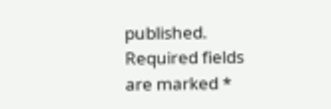published. Required fields are marked *